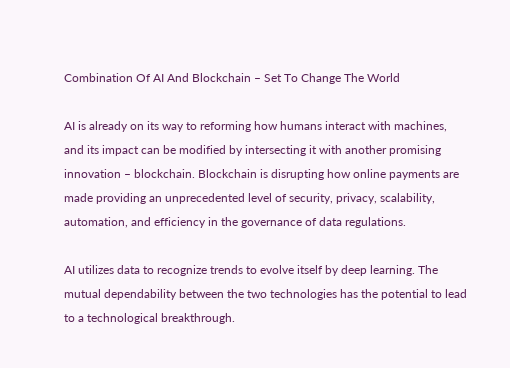Combination Of AI And Blockchain – Set To Change The World

AI is already on its way to reforming how humans interact with machines, and its impact can be modified by intersecting it with another promising innovation – blockchain. Blockchain is disrupting how online payments are made providing an unprecedented level of security, privacy, scalability, automation, and efficiency in the governance of data regulations.

AI utilizes data to recognize trends to evolve itself by deep learning. The mutual dependability between the two technologies has the potential to lead to a technological breakthrough.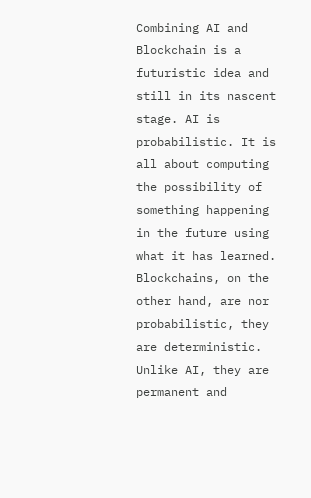Combining AI and Blockchain is a futuristic idea and still in its nascent stage. AI is probabilistic. It is all about computing the possibility of something happening in the future using what it has learned. Blockchains, on the other hand, are nor probabilistic, they are deterministic. Unlike AI, they are permanent and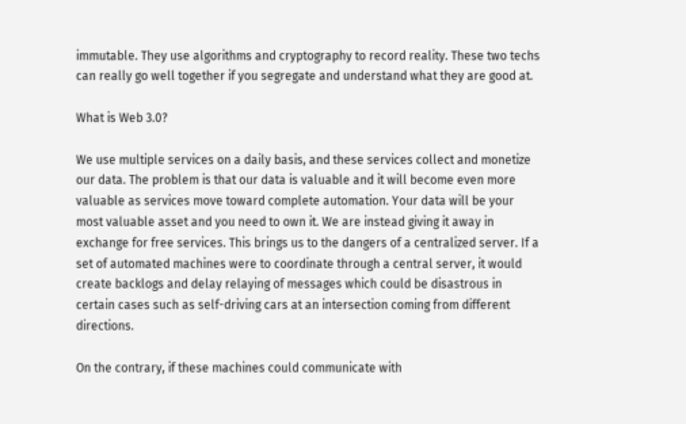immutable. They use algorithms and cryptography to record reality. These two techs can really go well together if you segregate and understand what they are good at.

What is Web 3.0?

We use multiple services on a daily basis, and these services collect and monetize our data. The problem is that our data is valuable and it will become even more valuable as services move toward complete automation. Your data will be your most valuable asset and you need to own it. We are instead giving it away in exchange for free services. This brings us to the dangers of a centralized server. If a set of automated machines were to coordinate through a central server, it would create backlogs and delay relaying of messages which could be disastrous in certain cases such as self-driving cars at an intersection coming from different directions.

On the contrary, if these machines could communicate with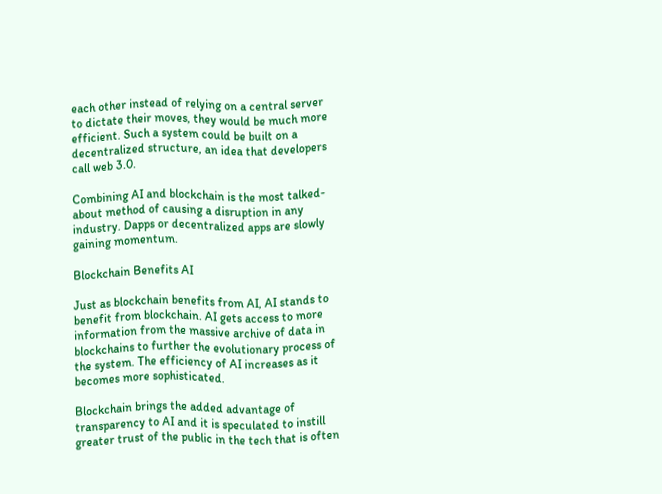each other instead of relying on a central server to dictate their moves, they would be much more efficient. Such a system could be built on a decentralized structure, an idea that developers call web 3.0.

Combining AI and blockchain is the most talked-about method of causing a disruption in any industry. Dapps or decentralized apps are slowly gaining momentum.

Blockchain Benefits AI

Just as blockchain benefits from AI, AI stands to benefit from blockchain. AI gets access to more information from the massive archive of data in blockchains to further the evolutionary process of the system. The efficiency of AI increases as it becomes more sophisticated.

Blockchain brings the added advantage of transparency to AI and it is speculated to instill greater trust of the public in the tech that is often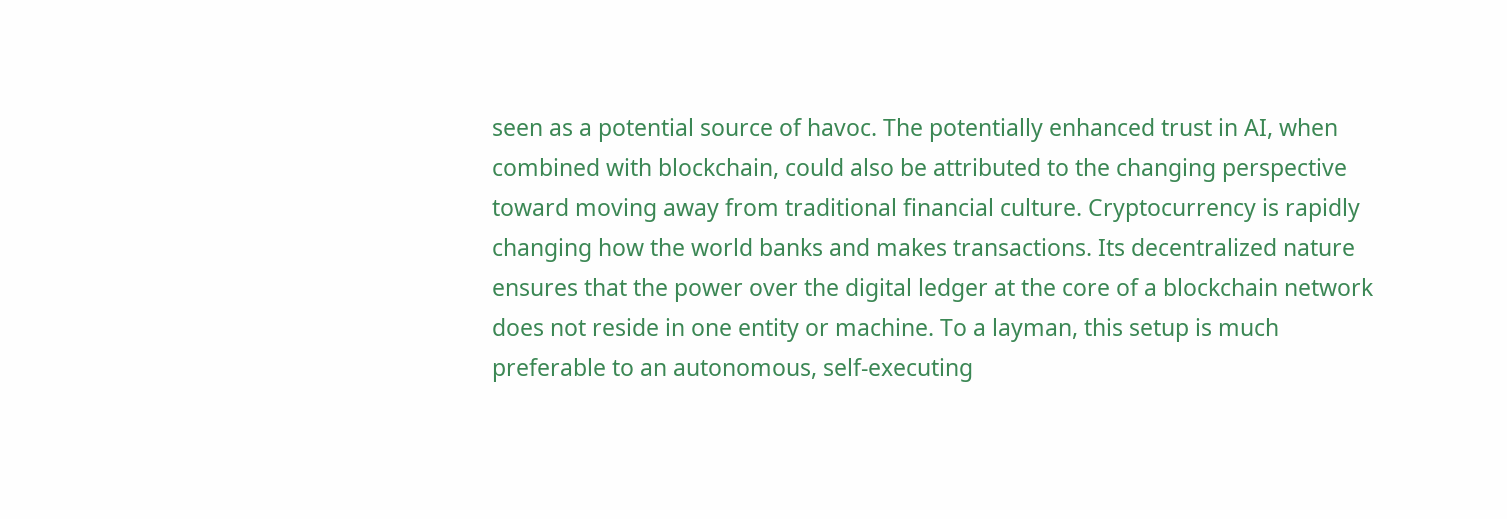seen as a potential source of havoc. The potentially enhanced trust in AI, when combined with blockchain, could also be attributed to the changing perspective toward moving away from traditional financial culture. Cryptocurrency is rapidly changing how the world banks and makes transactions. Its decentralized nature ensures that the power over the digital ledger at the core of a blockchain network does not reside in one entity or machine. To a layman, this setup is much preferable to an autonomous, self-executing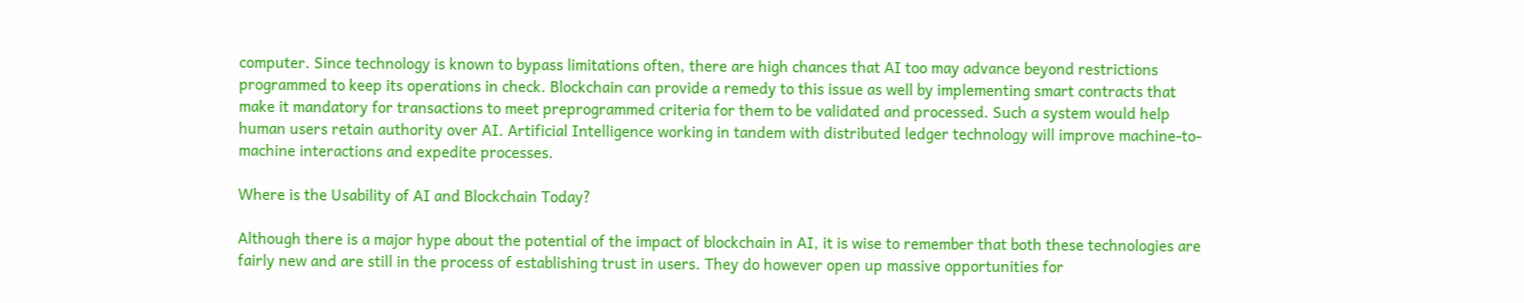computer. Since technology is known to bypass limitations often, there are high chances that AI too may advance beyond restrictions programmed to keep its operations in check. Blockchain can provide a remedy to this issue as well by implementing smart contracts that make it mandatory for transactions to meet preprogrammed criteria for them to be validated and processed. Such a system would help human users retain authority over AI. Artificial Intelligence working in tandem with distributed ledger technology will improve machine-to-machine interactions and expedite processes.

Where is the Usability of AI and Blockchain Today?

Although there is a major hype about the potential of the impact of blockchain in AI, it is wise to remember that both these technologies are fairly new and are still in the process of establishing trust in users. They do however open up massive opportunities for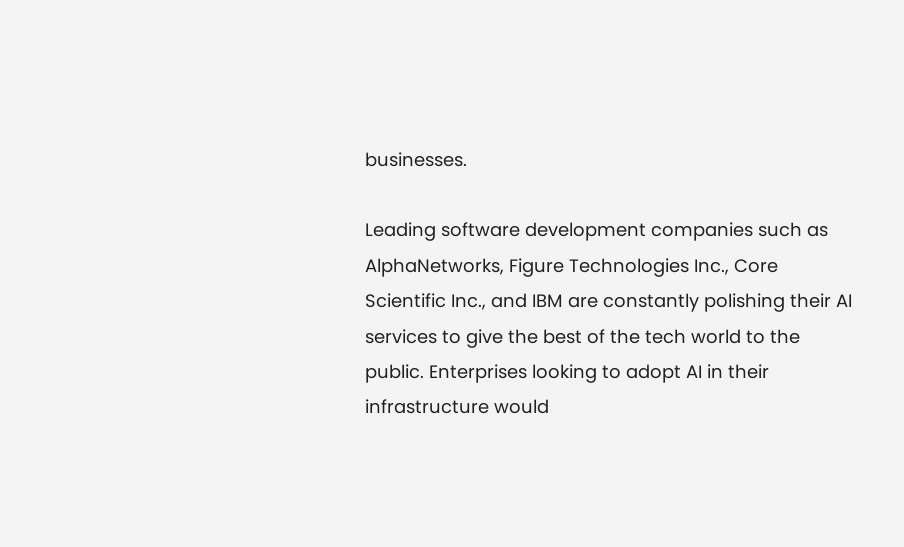businesses.

Leading software development companies such as AlphaNetworks, Figure Technologies Inc., Core Scientific Inc., and IBM are constantly polishing their AI services to give the best of the tech world to the public. Enterprises looking to adopt AI in their infrastructure would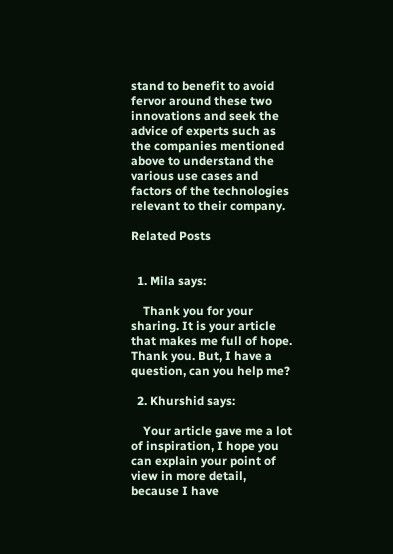stand to benefit to avoid fervor around these two innovations and seek the advice of experts such as the companies mentioned above to understand the various use cases and factors of the technologies relevant to their company.

Related Posts


  1. Mila says:

    Thank you for your sharing. It is your article that makes me full of hope. Thank you. But, I have a question, can you help me?

  2. Khurshid says:

    Your article gave me a lot of inspiration, I hope you can explain your point of view in more detail, because I have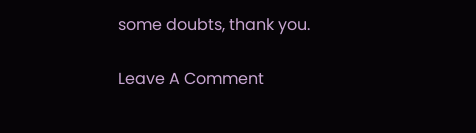some doubts, thank you.

Leave A Comment